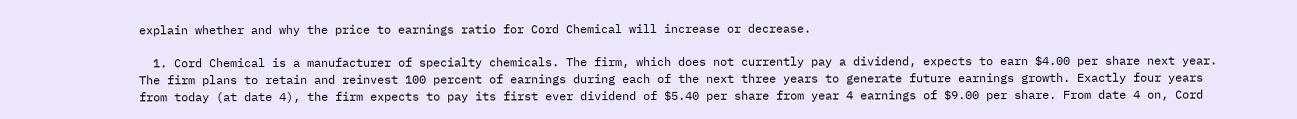explain whether and why the price to earnings ratio for Cord Chemical will increase or decrease.

  1. Cord Chemical is a manufacturer of specialty chemicals. The firm, which does not currently pay a dividend, expects to earn $4.00 per share next year. The firm plans to retain and reinvest 100 percent of earnings during each of the next three years to generate future earnings growth. Exactly four years from today (at date 4), the firm expects to pay its first ever dividend of $5.40 per share from year 4 earnings of $9.00 per share. From date 4 on, Cord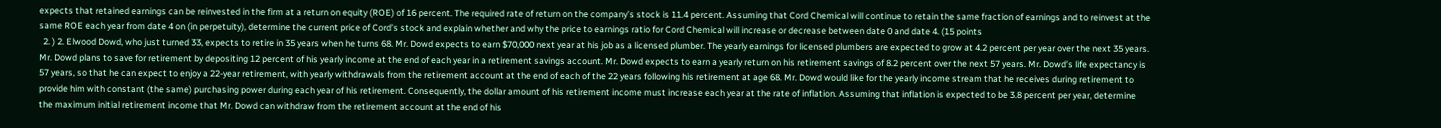expects that retained earnings can be reinvested in the firm at a return on equity (ROE) of 16 percent. The required rate of return on the company’s stock is 11.4 percent. Assuming that Cord Chemical will continue to retain the same fraction of earnings and to reinvest at the same ROE each year from date 4 on (in perpetuity), determine the current price of Cord’s stock and explain whether and why the price to earnings ratio for Cord Chemical will increase or decrease between date 0 and date 4. (15 points
  2. ) 2. Elwood Dowd, who just turned 33, expects to retire in 35 years when he turns 68. Mr. Dowd expects to earn $70,000 next year at his job as a licensed plumber. The yearly earnings for licensed plumbers are expected to grow at 4.2 percent per year over the next 35 years. Mr. Dowd plans to save for retirement by depositing 12 percent of his yearly income at the end of each year in a retirement savings account. Mr. Dowd expects to earn a yearly return on his retirement savings of 8.2 percent over the next 57 years. Mr. Dowd’s life expectancy is 57 years, so that he can expect to enjoy a 22-year retirement, with yearly withdrawals from the retirement account at the end of each of the 22 years following his retirement at age 68. Mr. Dowd would like for the yearly income stream that he receives during retirement to provide him with constant (the same) purchasing power during each year of his retirement. Consequently, the dollar amount of his retirement income must increase each year at the rate of inflation. Assuming that inflation is expected to be 3.8 percent per year, determine the maximum initial retirement income that Mr. Dowd can withdraw from the retirement account at the end of his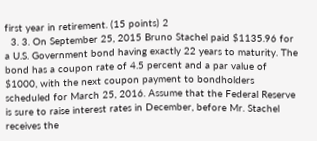first year in retirement. (15 points) 2
  3. 3. On September 25, 2015 Bruno Stachel paid $1135.96 for a U.S. Government bond having exactly 22 years to maturity. The bond has a coupon rate of 4.5 percent and a par value of $1000, with the next coupon payment to bondholders scheduled for March 25, 2016. Assume that the Federal Reserve is sure to raise interest rates in December, before Mr. Stachel receives the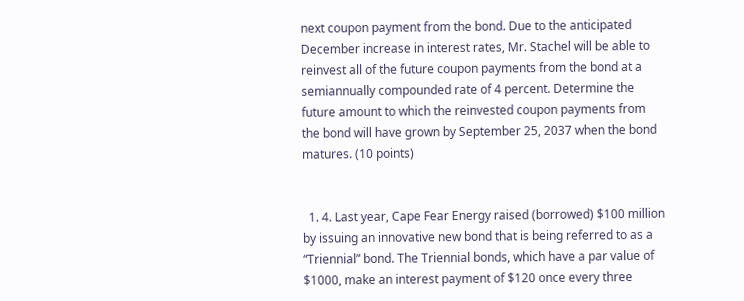next coupon payment from the bond. Due to the anticipated December increase in interest rates, Mr. Stachel will be able to reinvest all of the future coupon payments from the bond at a semiannually compounded rate of 4 percent. Determine the future amount to which the reinvested coupon payments from the bond will have grown by September 25, 2037 when the bond matures. (10 points)


  1. 4. Last year, Cape Fear Energy raised (borrowed) $100 million by issuing an innovative new bond that is being referred to as a “Triennial” bond. The Triennial bonds, which have a par value of $1000, make an interest payment of $120 once every three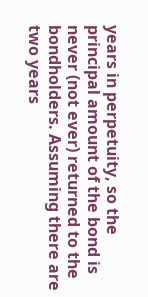years in perpetuity, so the principal amount of the bond is never (not ever) returned to the bondholders. Assuming there are two years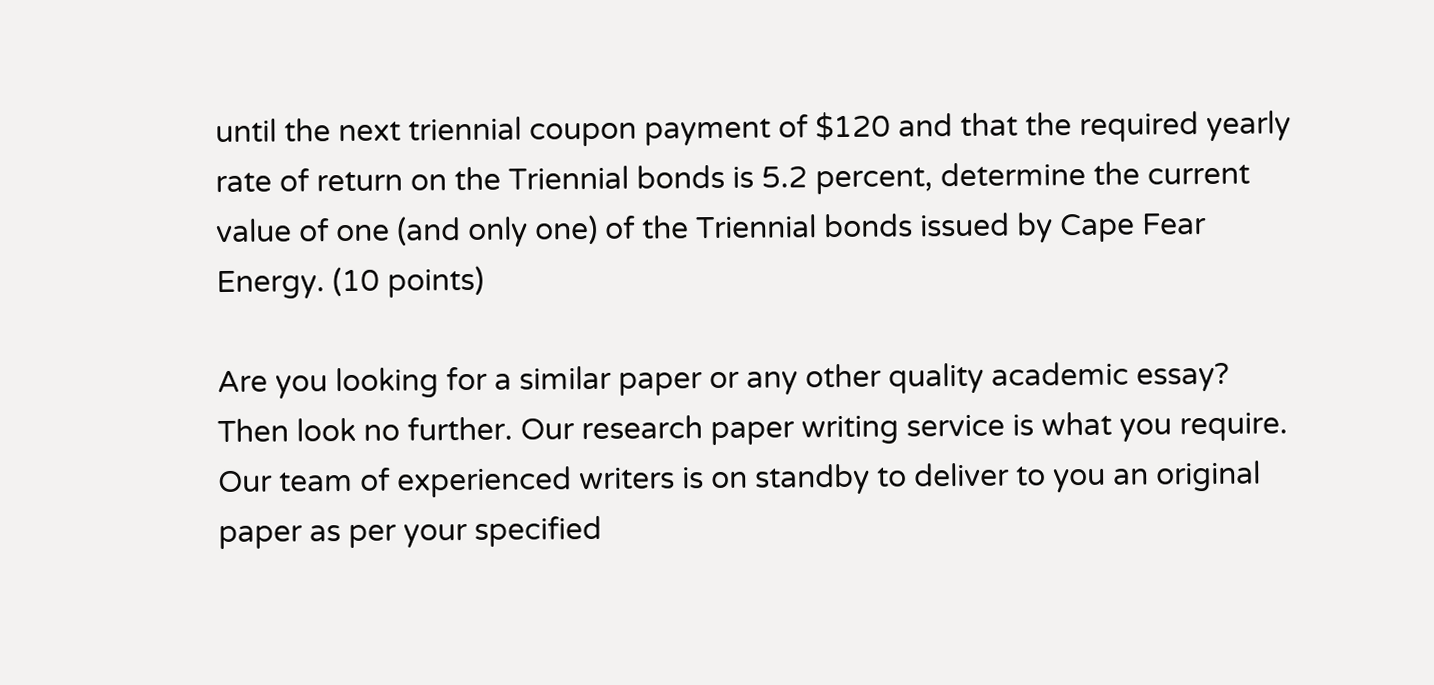until the next triennial coupon payment of $120 and that the required yearly rate of return on the Triennial bonds is 5.2 percent, determine the current value of one (and only one) of the Triennial bonds issued by Cape Fear Energy. (10 points)

Are you looking for a similar paper or any other quality academic essay? Then look no further. Our research paper writing service is what you require. Our team of experienced writers is on standby to deliver to you an original paper as per your specified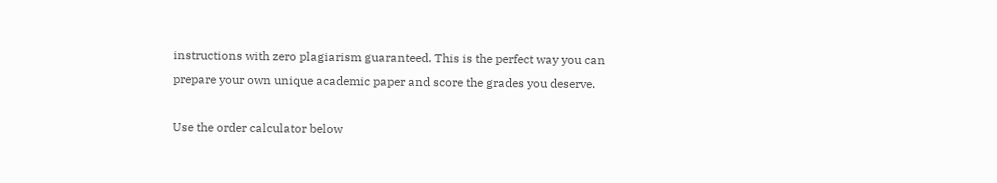instructions with zero plagiarism guaranteed. This is the perfect way you can prepare your own unique academic paper and score the grades you deserve.

Use the order calculator below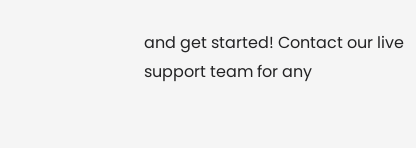and get started! Contact our live support team for any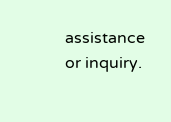assistance or inquiry.